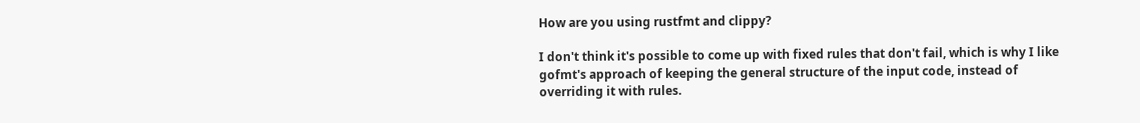How are you using rustfmt and clippy?

I don't think it's possible to come up with fixed rules that don't fail, which is why I like gofmt's approach of keeping the general structure of the input code, instead of overriding it with rules.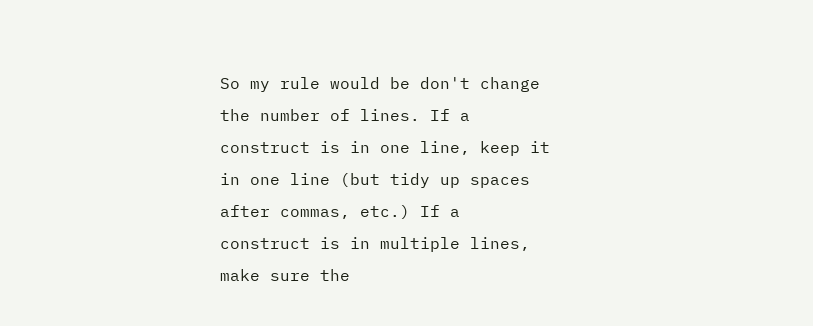So my rule would be don't change the number of lines. If a construct is in one line, keep it in one line (but tidy up spaces after commas, etc.) If a construct is in multiple lines, make sure the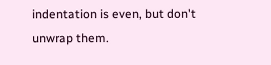indentation is even, but don't unwrap them.